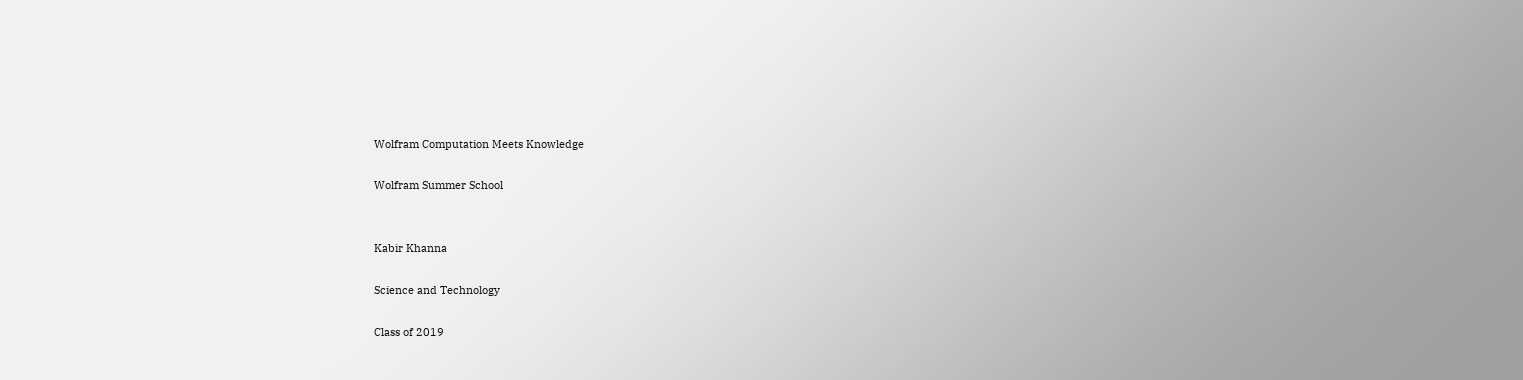Wolfram Computation Meets Knowledge

Wolfram Summer School


Kabir Khanna

Science and Technology

Class of 2019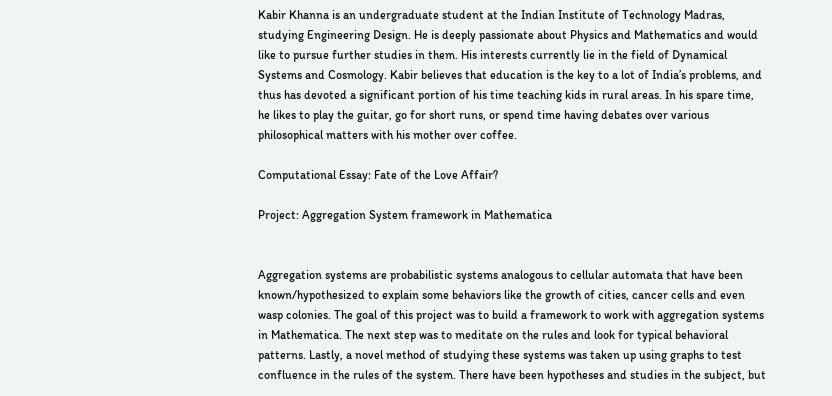Kabir Khanna is an undergraduate student at the Indian Institute of Technology Madras, studying Engineering Design. He is deeply passionate about Physics and Mathematics and would like to pursue further studies in them. His interests currently lie in the field of Dynamical Systems and Cosmology. Kabir believes that education is the key to a lot of India’s problems, and thus has devoted a significant portion of his time teaching kids in rural areas. In his spare time, he likes to play the guitar, go for short runs, or spend time having debates over various philosophical matters with his mother over coffee.

Computational Essay: Fate of the Love Affair?

Project: Aggregation System framework in Mathematica


Aggregation systems are probabilistic systems analogous to cellular automata that have been known/hypothesized to explain some behaviors like the growth of cities, cancer cells and even wasp colonies. The goal of this project was to build a framework to work with aggregation systems in Mathematica. The next step was to meditate on the rules and look for typical behavioral patterns. Lastly, a novel method of studying these systems was taken up using graphs to test confluence in the rules of the system. There have been hypotheses and studies in the subject, but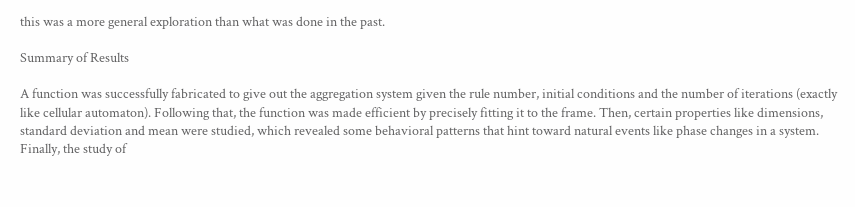this was a more general exploration than what was done in the past.

Summary of Results

A function was successfully fabricated to give out the aggregation system given the rule number, initial conditions and the number of iterations (exactly like cellular automaton). Following that, the function was made efficient by precisely fitting it to the frame. Then, certain properties like dimensions, standard deviation and mean were studied, which revealed some behavioral patterns that hint toward natural events like phase changes in a system. Finally, the study of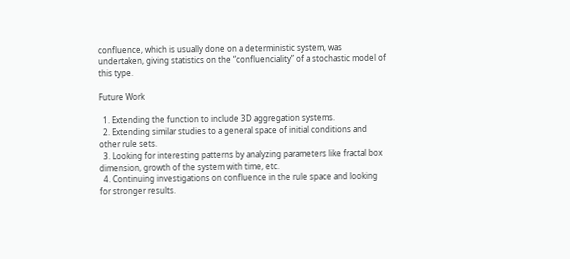confluence, which is usually done on a deterministic system, was undertaken, giving statistics on the “confluenciality” of a stochastic model of this type.

Future Work

  1. Extending the function to include 3D aggregation systems.
  2. Extending similar studies to a general space of initial conditions and other rule sets.
  3. Looking for interesting patterns by analyzing parameters like fractal box dimension, growth of the system with time, etc.
  4. Continuing investigations on confluence in the rule space and looking for stronger results.